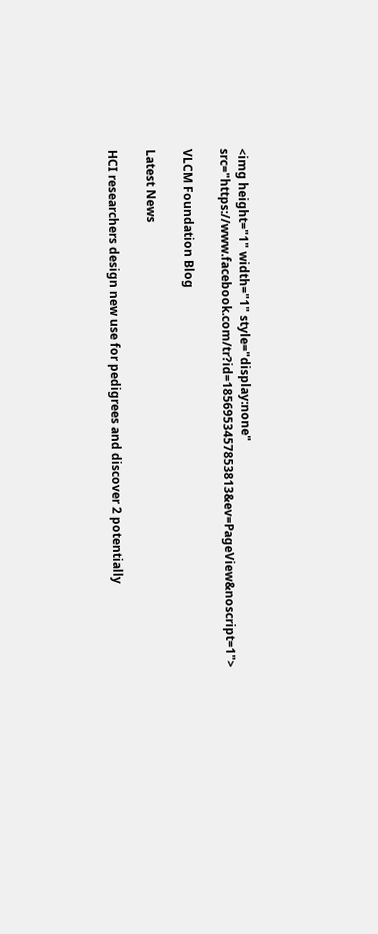<img height="1" width="1" style="display:none" src="https://www.facebook.com/tr?id=1856953457853813&ev=PageView&noscript=1">

VLCM Foundation Blog

Latest News

HCI researchers design new use for pedigrees and discover 2 potentially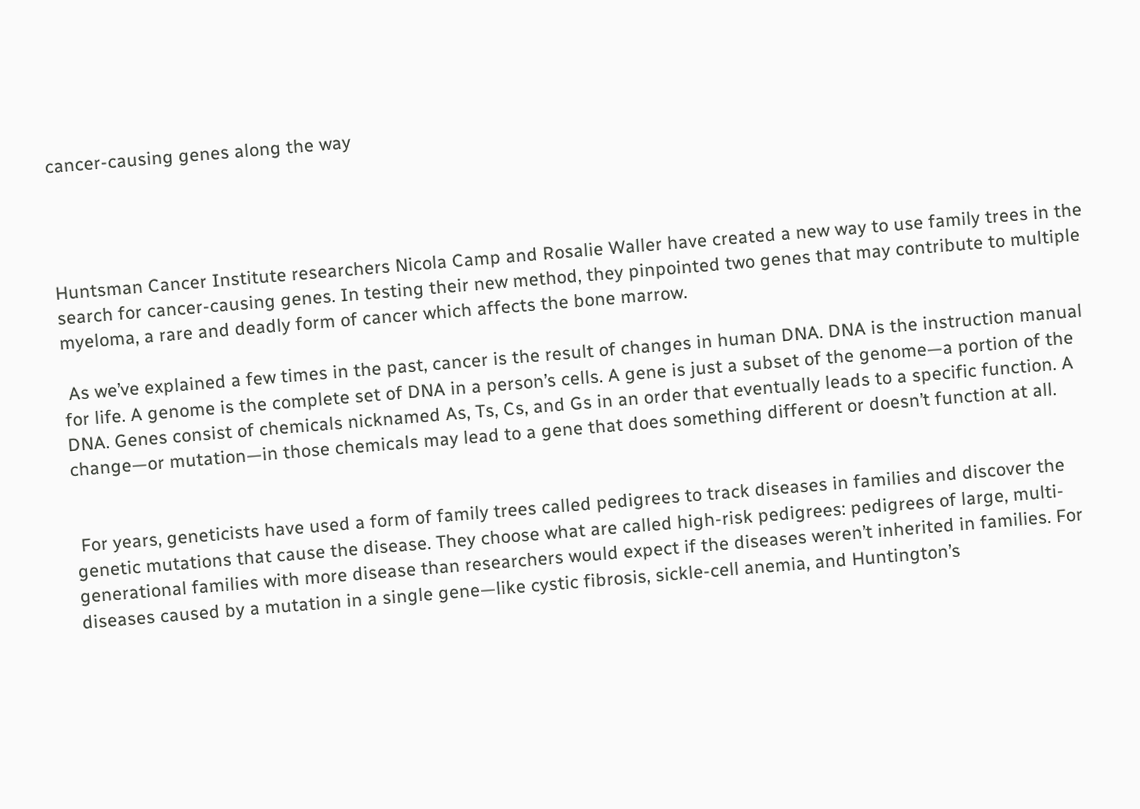cancer-causing genes along the way




Huntsman Cancer Institute researchers Nicola Camp and Rosalie Waller have created a new way to use family trees in the search for cancer-causing genes. In testing their new method, they pinpointed two genes that may contribute to multiple myeloma, a rare and deadly form of cancer which affects the bone marrow.

 As we’ve explained a few times in the past, cancer is the result of changes in human DNA. DNA is the instruction manual for life. A genome is the complete set of DNA in a person’s cells. A gene is just a subset of the genome—a portion of the DNA. Genes consist of chemicals nicknamed As, Ts, Cs, and Gs in an order that eventually leads to a specific function. A change—or mutation—in those chemicals may lead to a gene that does something different or doesn’t function at all.


 For years, geneticists have used a form of family trees called pedigrees to track diseases in families and discover the genetic mutations that cause the disease. They choose what are called high-risk pedigrees: pedigrees of large, multi-generational families with more disease than researchers would expect if the diseases weren’t inherited in families. For diseases caused by a mutation in a single gene—like cystic fibrosis, sickle-cell anemia, and Huntington’s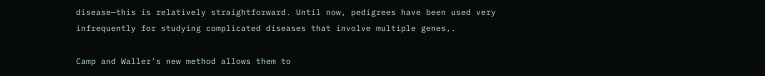disease—this is relatively straightforward. Until now, pedigrees have been used very infrequently for studying complicated diseases that involve multiple genes,.

Camp and Waller’s new method allows them to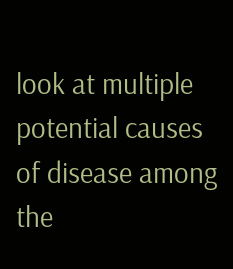look at multiple potential causes of disease among the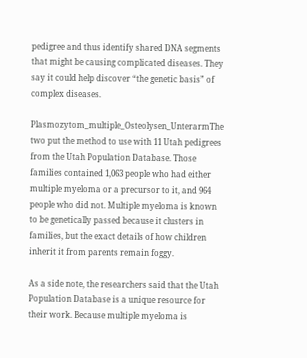pedigree and thus identify shared DNA segments that might be causing complicated diseases. They say it could help discover “the genetic basis” of complex diseases.

Plasmozytom_multiple_Osteolysen_UnterarmThe two put the method to use with 11 Utah pedigrees from the Utah Population Database. Those families contained 1,063 people who had either multiple myeloma or a precursor to it, and 964 people who did not. Multiple myeloma is known to be genetically passed because it clusters in families, but the exact details of how children inherit it from parents remain foggy.

As a side note, the researchers said that the Utah Population Database is a unique resource for their work. Because multiple myeloma is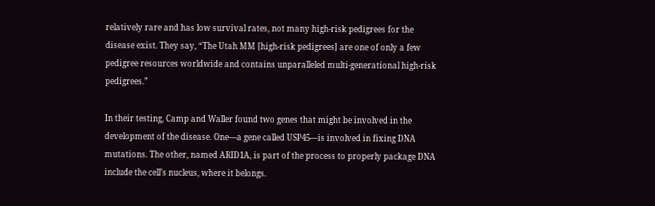relatively rare and has low survival rates, not many high-risk pedigrees for the disease exist. They say, “The Utah MM [high-risk pedigrees] are one of only a few pedigree resources worldwide and contains unparalleled multi-generational high-risk pedigrees.”

In their testing, Camp and Waller found two genes that might be involved in the development of the disease. One—a gene called USP45—is involved in fixing DNA mutations. The other, named ARID1A, is part of the process to properly package DNA include the cell’s nucleus, where it belongs.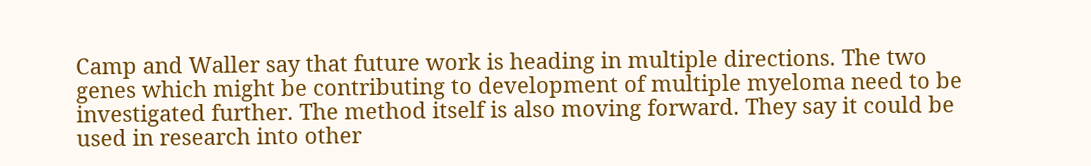Camp and Waller say that future work is heading in multiple directions. The two genes which might be contributing to development of multiple myeloma need to be investigated further. The method itself is also moving forward. They say it could be used in research into other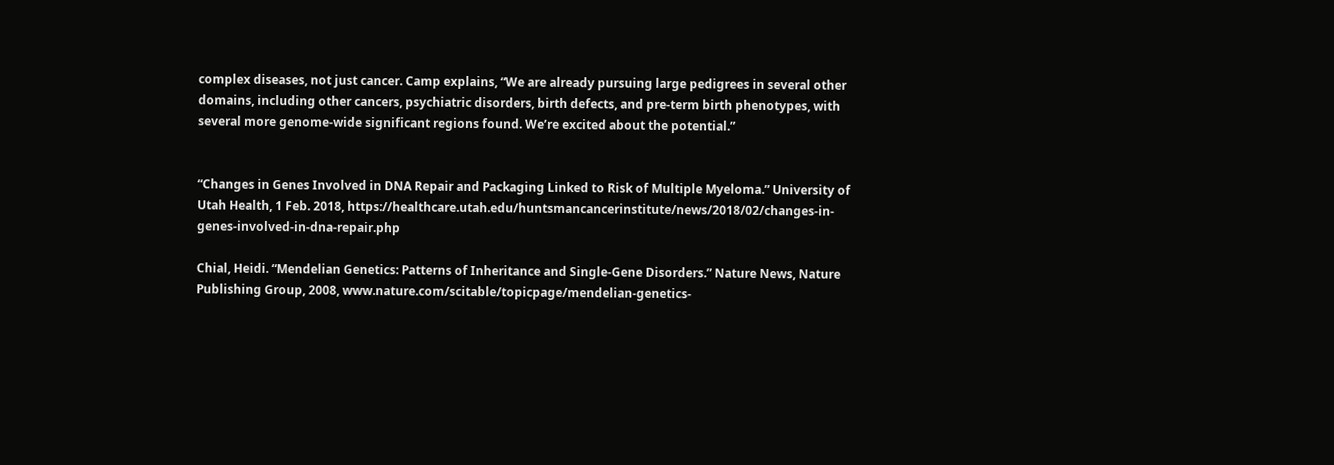complex diseases, not just cancer. Camp explains, “We are already pursuing large pedigrees in several other domains, including other cancers, psychiatric disorders, birth defects, and pre-term birth phenotypes, with several more genome-wide significant regions found. We’re excited about the potential.”


“Changes in Genes Involved in DNA Repair and Packaging Linked to Risk of Multiple Myeloma.” University of Utah Health, 1 Feb. 2018, https://healthcare.utah.edu/huntsmancancerinstitute/news/2018/02/changes-in-genes-involved-in-dna-repair.php

Chial, Heidi. “Mendelian Genetics: Patterns of Inheritance and Single-Gene Disorders.” Nature News, Nature Publishing Group, 2008, www.nature.com/scitable/topicpage/mendelian-genetics-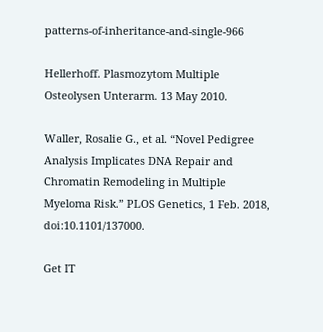patterns-of-inheritance-and-single-966

Hellerhoff. Plasmozytom Multiple Osteolysen Unterarm. 13 May 2010.

Waller, Rosalie G., et al. “Novel Pedigree Analysis Implicates DNA Repair and Chromatin Remodeling in Multiple Myeloma Risk.” PLOS Genetics, 1 Feb. 2018, doi:10.1101/137000.

Get IT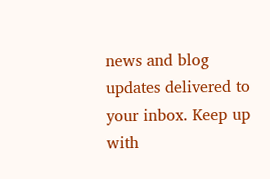news and blog updates delivered to your inbox. Keep up with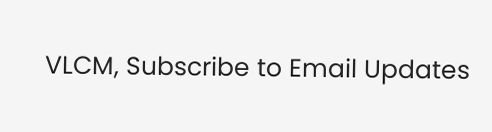VLCM, Subscribe to Email Updates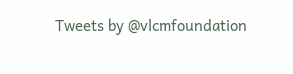Tweets by @vlcmfoundation